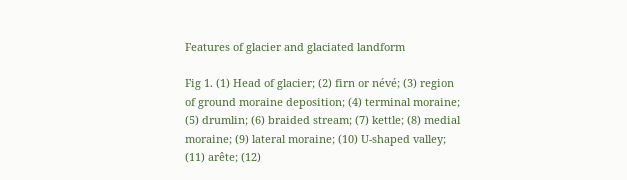Features of glacier and glaciated landform

Fig 1. (1) Head of glacier; (2) firn or névé; (3) region of ground moraine deposition; (4) terminal moraine; (5) drumlin; (6) braided stream; (7) kettle; (8) medial moraine; (9) lateral moraine; (10) U-shaped valley; (11) arête; (12)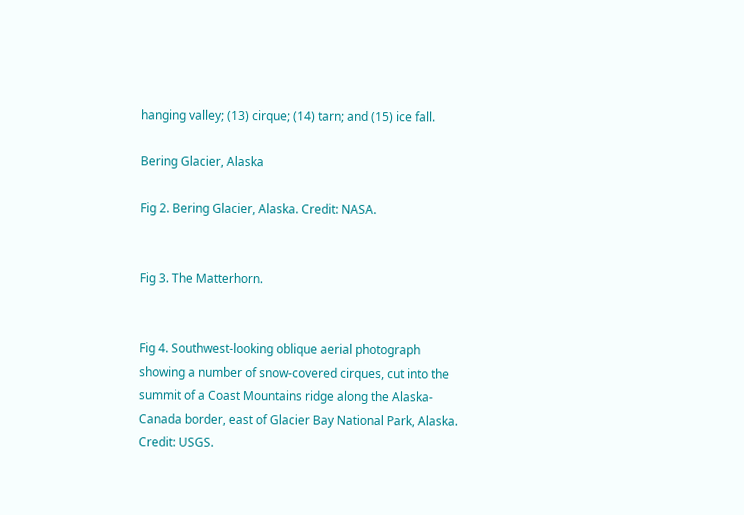hanging valley; (13) cirque; (14) tarn; and (15) ice fall.

Bering Glacier, Alaska

Fig 2. Bering Glacier, Alaska. Credit: NASA.


Fig 3. The Matterhorn.


Fig 4. Southwest-looking oblique aerial photograph showing a number of snow-covered cirques, cut into the summit of a Coast Mountains ridge along the Alaska-Canada border, east of Glacier Bay National Park, Alaska. Credit: USGS.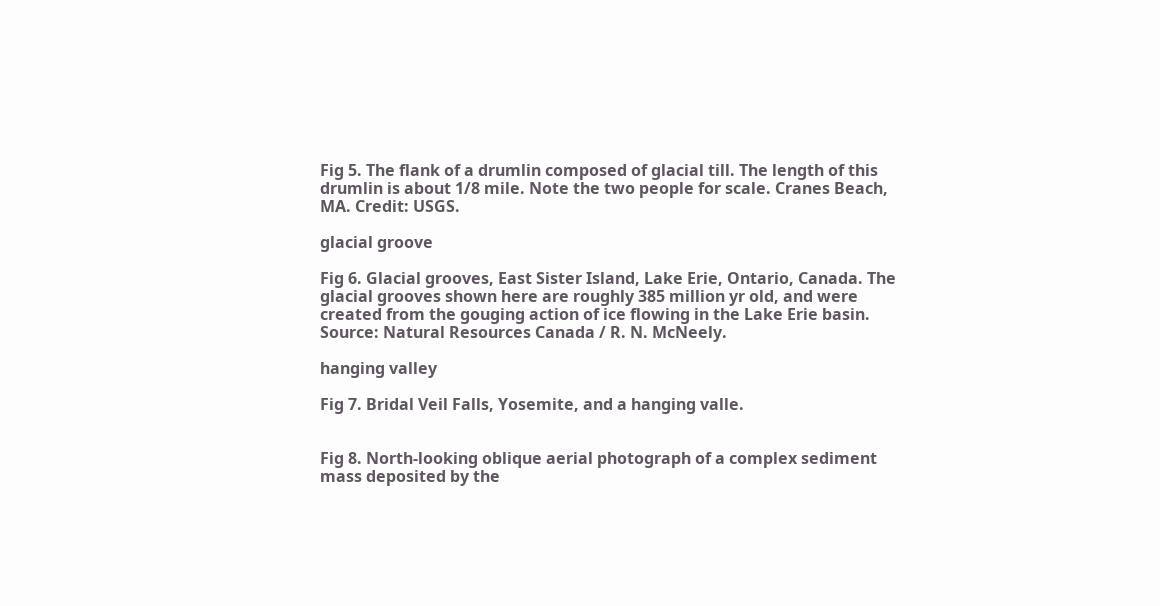Fig 5. The flank of a drumlin composed of glacial till. The length of this drumlin is about 1/8 mile. Note the two people for scale. Cranes Beach, MA. Credit: USGS.

glacial groove

Fig 6. Glacial grooves, East Sister Island, Lake Erie, Ontario, Canada. The glacial grooves shown here are roughly 385 million yr old, and were created from the gouging action of ice flowing in the Lake Erie basin. Source: Natural Resources Canada / R. N. McNeely.

hanging valley

Fig 7. Bridal Veil Falls, Yosemite, and a hanging valle.


Fig 8. North-looking oblique aerial photograph of a complex sediment mass deposited by the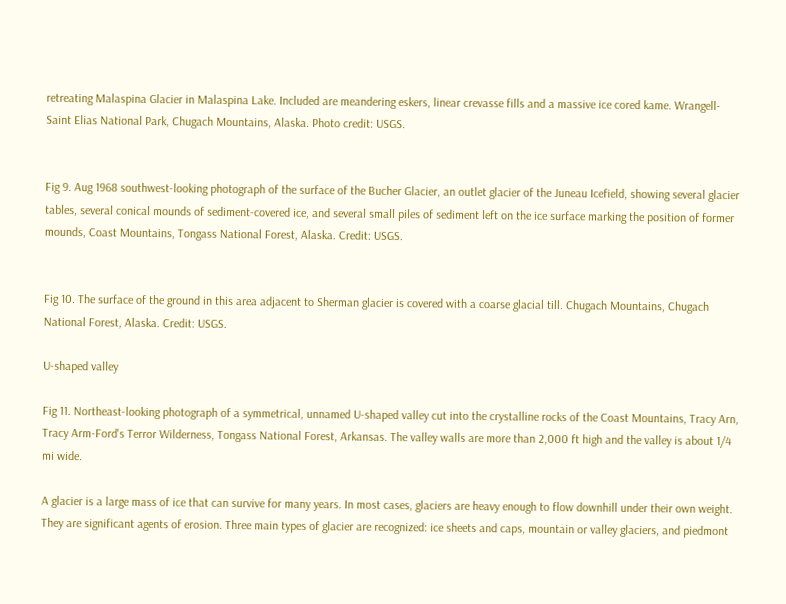retreating Malaspina Glacier in Malaspina Lake. Included are meandering eskers, linear crevasse fills and a massive ice cored kame. Wrangell-Saint Elias National Park, Chugach Mountains, Alaska. Photo credit: USGS.


Fig 9. Aug 1968 southwest-looking photograph of the surface of the Bucher Glacier, an outlet glacier of the Juneau Icefield, showing several glacier tables, several conical mounds of sediment-covered ice, and several small piles of sediment left on the ice surface marking the position of former mounds, Coast Mountains, Tongass National Forest, Alaska. Credit: USGS.


Fig 10. The surface of the ground in this area adjacent to Sherman glacier is covered with a coarse glacial till. Chugach Mountains, Chugach National Forest, Alaska. Credit: USGS.

U-shaped valley

Fig 11. Northeast-looking photograph of a symmetrical, unnamed U-shaped valley cut into the crystalline rocks of the Coast Mountains, Tracy Arn, Tracy Arm-Ford's Terror Wilderness, Tongass National Forest, Arkansas. The valley walls are more than 2,000 ft high and the valley is about 1/4 mi wide.

A glacier is a large mass of ice that can survive for many years. In most cases, glaciers are heavy enough to flow downhill under their own weight. They are significant agents of erosion. Three main types of glacier are recognized: ice sheets and caps, mountain or valley glaciers, and piedmont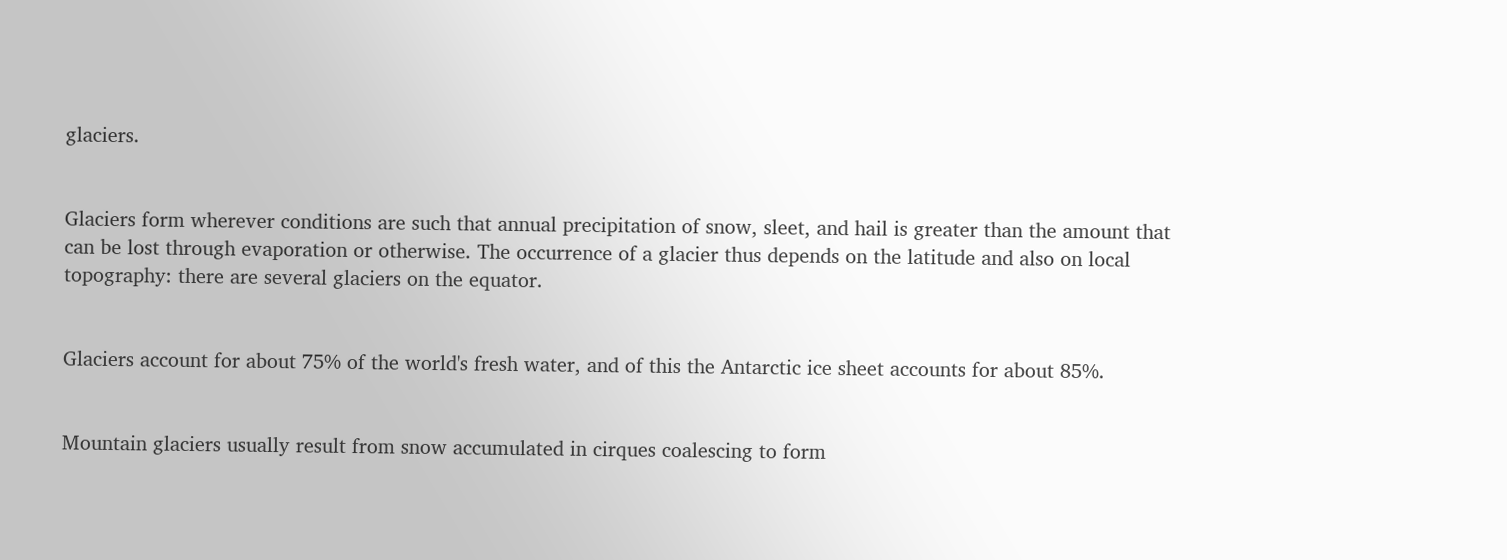glaciers.


Glaciers form wherever conditions are such that annual precipitation of snow, sleet, and hail is greater than the amount that can be lost through evaporation or otherwise. The occurrence of a glacier thus depends on the latitude and also on local topography: there are several glaciers on the equator.


Glaciers account for about 75% of the world's fresh water, and of this the Antarctic ice sheet accounts for about 85%.


Mountain glaciers usually result from snow accumulated in cirques coalescing to form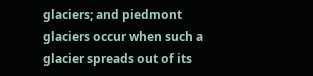glaciers; and piedmont glaciers occur when such a glacier spreads out of its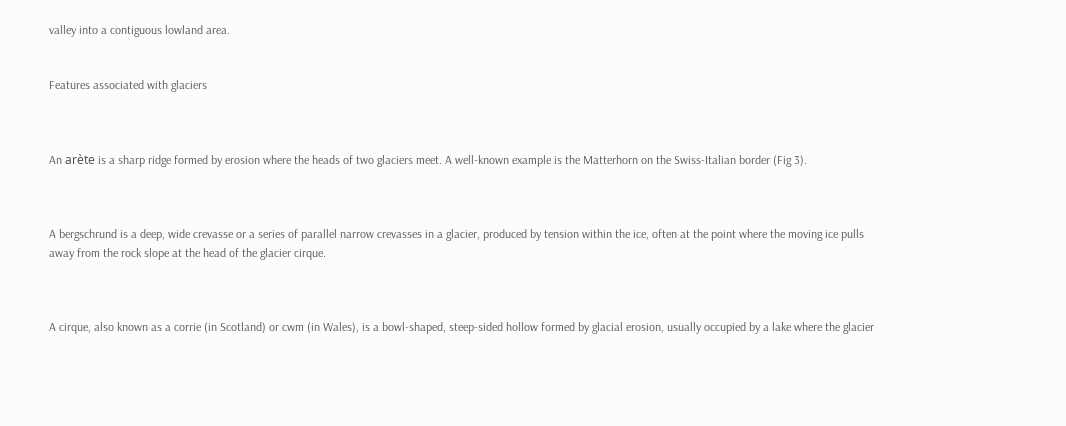valley into a contiguous lowland area.


Features associated with glaciers



An arète is a sharp ridge formed by erosion where the heads of two glaciers meet. A well-known example is the Matterhorn on the Swiss-Italian border (Fig 3).



A bergschrund is a deep, wide crevasse or a series of parallel narrow crevasses in a glacier, produced by tension within the ice, often at the point where the moving ice pulls away from the rock slope at the head of the glacier cirque.



A cirque, also known as a corrie (in Scotland) or cwm (in Wales), is a bowl-shaped, steep-sided hollow formed by glacial erosion, usually occupied by a lake where the glacier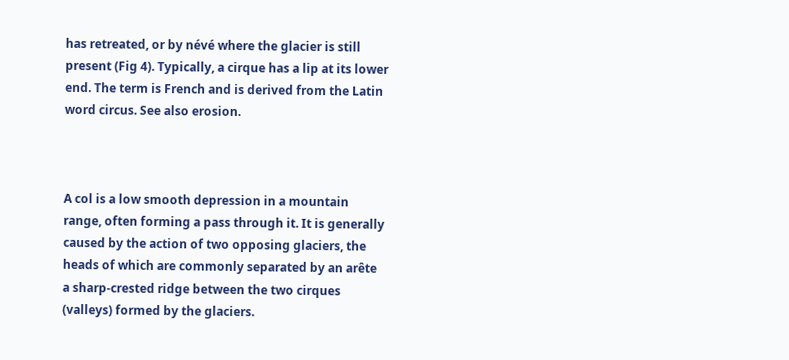has retreated, or by névé where the glacier is still present (Fig 4). Typically, a cirque has a lip at its lower end. The term is French and is derived from the Latin word circus. See also erosion.



A col is a low smooth depression in a mountain range, often forming a pass through it. It is generally caused by the action of two opposing glaciers, the heads of which are commonly separated by an arête a sharp-crested ridge between the two cirques (valleys) formed by the glaciers.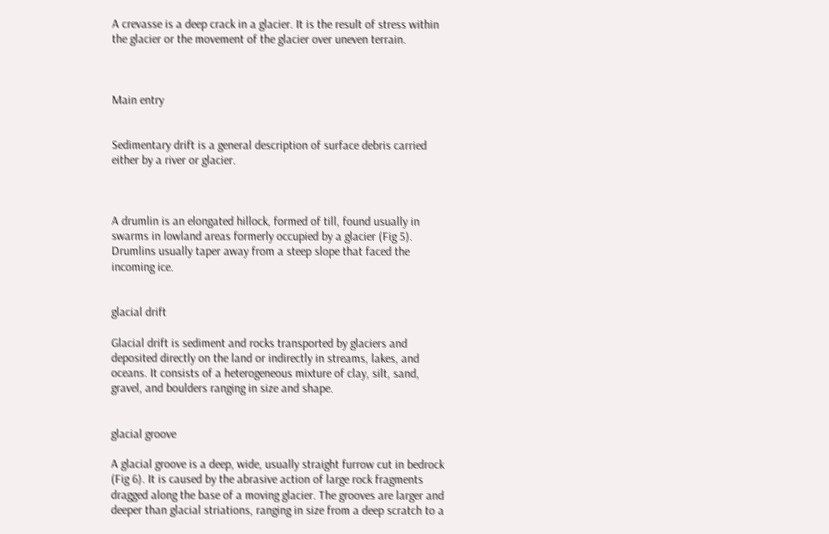A crevasse is a deep crack in a glacier. It is the result of stress within the glacier or the movement of the glacier over uneven terrain.



Main entry


Sedimentary drift is a general description of surface debris carried either by a river or glacier.



A drumlin is an elongated hillock, formed of till, found usually in swarms in lowland areas formerly occupied by a glacier (Fig 5). Drumlins usually taper away from a steep slope that faced the incoming ice.


glacial drift

Glacial drift is sediment and rocks transported by glaciers and deposited directly on the land or indirectly in streams, lakes, and oceans. It consists of a heterogeneous mixture of clay, silt, sand, gravel, and boulders ranging in size and shape.


glacial groove

A glacial groove is a deep, wide, usually straight furrow cut in bedrock (Fig 6). It is caused by the abrasive action of large rock fragments dragged along the base of a moving glacier. The grooves are larger and deeper than glacial striations, ranging in size from a deep scratch to a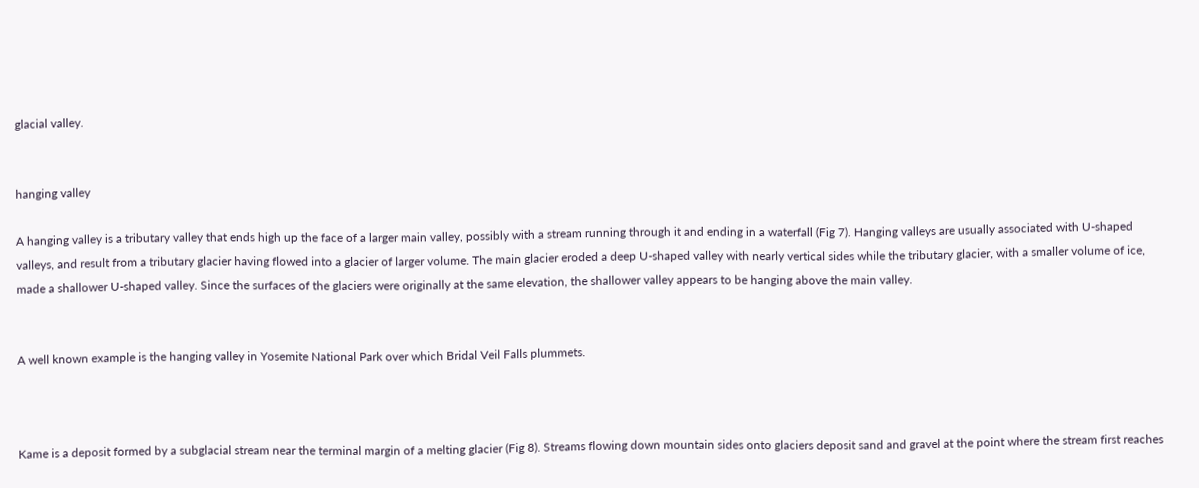glacial valley.


hanging valley

A hanging valley is a tributary valley that ends high up the face of a larger main valley, possibly with a stream running through it and ending in a waterfall (Fig 7). Hanging valleys are usually associated with U-shaped valleys, and result from a tributary glacier having flowed into a glacier of larger volume. The main glacier eroded a deep U-shaped valley with nearly vertical sides while the tributary glacier, with a smaller volume of ice, made a shallower U-shaped valley. Since the surfaces of the glaciers were originally at the same elevation, the shallower valley appears to be hanging above the main valley.


A well known example is the hanging valley in Yosemite National Park over which Bridal Veil Falls plummets.



Kame is a deposit formed by a subglacial stream near the terminal margin of a melting glacier (Fig 8). Streams flowing down mountain sides onto glaciers deposit sand and gravel at the point where the stream first reaches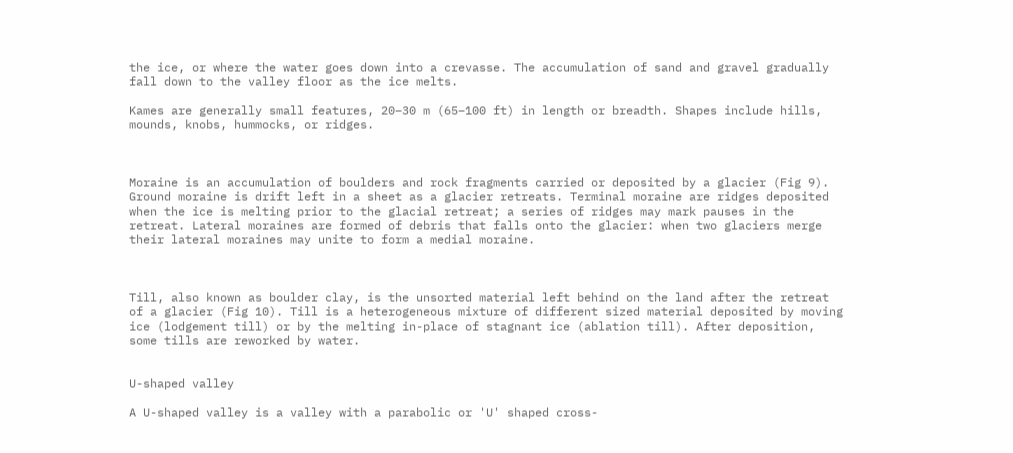the ice, or where the water goes down into a crevasse. The accumulation of sand and gravel gradually fall down to the valley floor as the ice melts.

Kames are generally small features, 20–30 m (65–100 ft) in length or breadth. Shapes include hills, mounds, knobs, hummocks, or ridges.



Moraine is an accumulation of boulders and rock fragments carried or deposited by a glacier (Fig 9). Ground moraine is drift left in a sheet as a glacier retreats. Terminal moraine are ridges deposited when the ice is melting prior to the glacial retreat; a series of ridges may mark pauses in the retreat. Lateral moraines are formed of debris that falls onto the glacier: when two glaciers merge their lateral moraines may unite to form a medial moraine.



Till, also known as boulder clay, is the unsorted material left behind on the land after the retreat of a glacier (Fig 10). Till is a heterogeneous mixture of different sized material deposited by moving ice (lodgement till) or by the melting in-place of stagnant ice (ablation till). After deposition, some tills are reworked by water.


U-shaped valley

A U-shaped valley is a valley with a parabolic or 'U' shaped cross-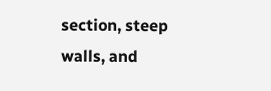section, steep walls, and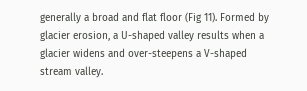generally a broad and flat floor (Fig 11). Formed by glacier erosion, a U-shaped valley results when a glacier widens and over-steepens a V-shaped stream valley.